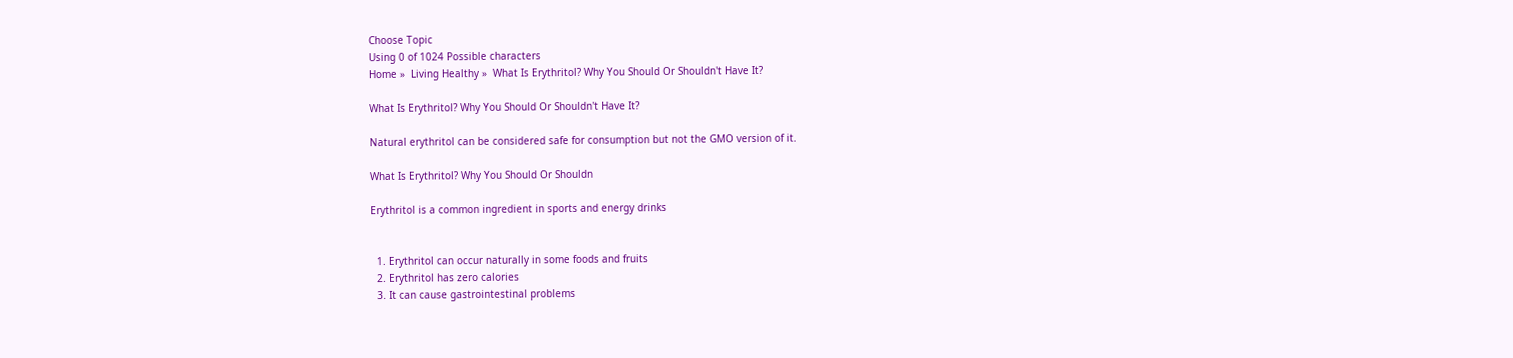Choose Topic
Using 0 of 1024 Possible characters
Home »  Living Healthy »  What Is Erythritol? Why You Should Or Shouldn't Have It?

What Is Erythritol? Why You Should Or Shouldn't Have It?

Natural erythritol can be considered safe for consumption but not the GMO version of it.

What Is Erythritol? Why You Should Or Shouldn

Erythritol is a common ingredient in sports and energy drinks


  1. Erythritol can occur naturally in some foods and fruits
  2. Erythritol has zero calories
  3. It can cause gastrointestinal problems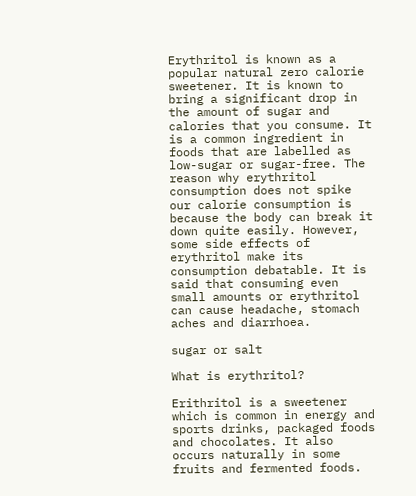Erythritol is known as a popular natural zero calorie sweetener. It is known to bring a significant drop in the amount of sugar and calories that you consume. It is a common ingredient in foods that are labelled as low-sugar or sugar-free. The reason why erythritol consumption does not spike our calorie consumption is because the body can break it down quite easily. However, some side effects of erythritol make its consumption debatable. It is said that consuming even small amounts or erythritol can cause headache, stomach aches and diarrhoea.

sugar or salt

What is erythritol?

Erithritol is a sweetener which is common in energy and sports drinks, packaged foods and chocolates. It also occurs naturally in some fruits and fermented foods.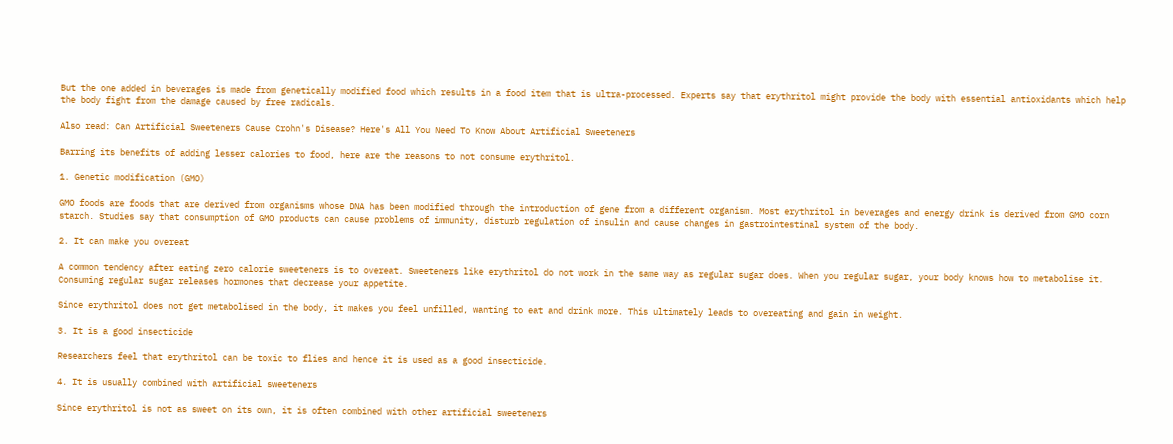But the one added in beverages is made from genetically modified food which results in a food item that is ultra-processed. Experts say that erythritol might provide the body with essential antioxidants which help the body fight from the damage caused by free radicals.

Also read: Can Artificial Sweeteners Cause Crohn's Disease? Here's All You Need To Know About Artificial Sweeteners

Barring its benefits of adding lesser calories to food, here are the reasons to not consume erythritol.

1. Genetic modification (GMO)

GMO foods are foods that are derived from organisms whose DNA has been modified through the introduction of gene from a different organism. Most erythritol in beverages and energy drink is derived from GMO corn starch. Studies say that consumption of GMO products can cause problems of immunity, disturb regulation of insulin and cause changes in gastrointestinal system of the body.

2. It can make you overeat

A common tendency after eating zero calorie sweeteners is to overeat. Sweeteners like erythritol do not work in the same way as regular sugar does. When you regular sugar, your body knows how to metabolise it. Consuming regular sugar releases hormones that decrease your appetite.

Since erythritol does not get metabolised in the body, it makes you feel unfilled, wanting to eat and drink more. This ultimately leads to overeating and gain in weight.

3. It is a good insecticide

Researchers feel that erythritol can be toxic to flies and hence it is used as a good insecticide.

4. It is usually combined with artificial sweeteners

Since erythritol is not as sweet on its own, it is often combined with other artificial sweeteners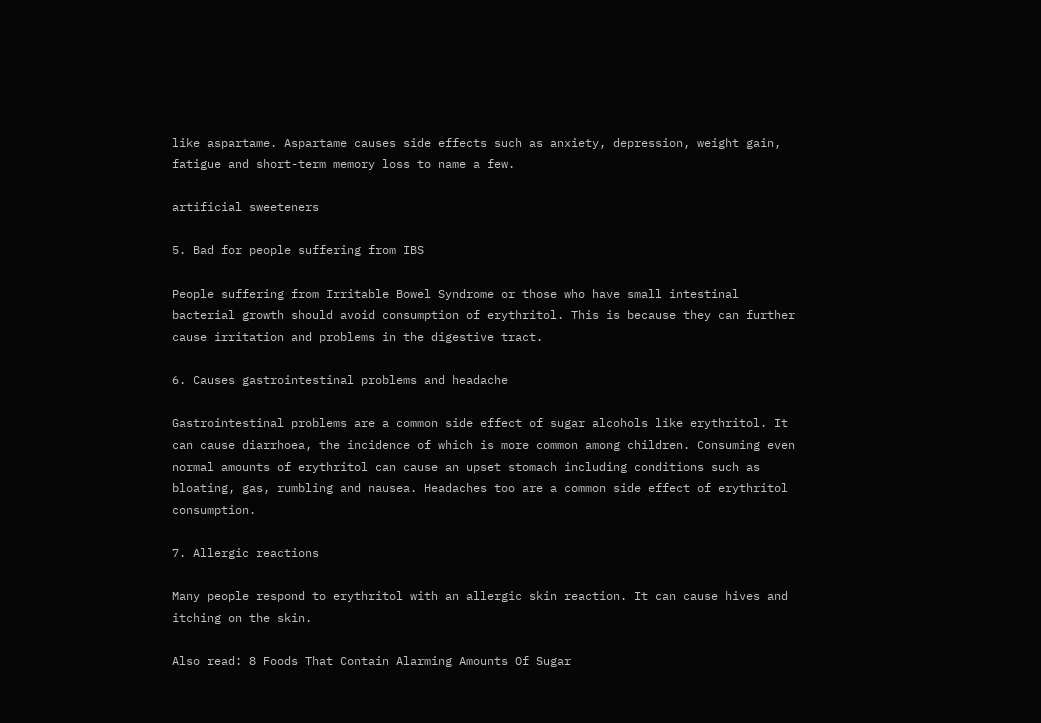like aspartame. Aspartame causes side effects such as anxiety, depression, weight gain, fatigue and short-term memory loss to name a few.

artificial sweeteners

5. Bad for people suffering from IBS

People suffering from Irritable Bowel Syndrome or those who have small intestinal bacterial growth should avoid consumption of erythritol. This is because they can further cause irritation and problems in the digestive tract.

6. Causes gastrointestinal problems and headache

Gastrointestinal problems are a common side effect of sugar alcohols like erythritol. It can cause diarrhoea, the incidence of which is more common among children. Consuming even normal amounts of erythritol can cause an upset stomach including conditions such as bloating, gas, rumbling and nausea. Headaches too are a common side effect of erythritol consumption.

7. Allergic reactions

Many people respond to erythritol with an allergic skin reaction. It can cause hives and itching on the skin.

Also read: 8 Foods That Contain Alarming Amounts Of Sugar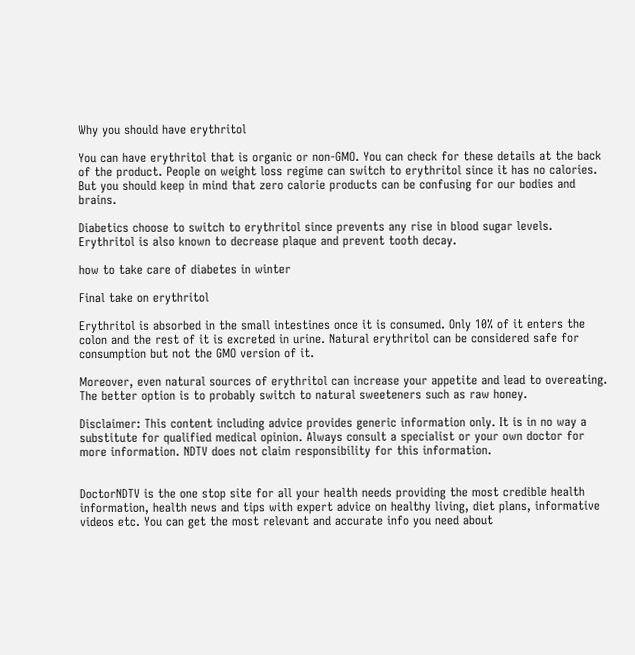Why you should have erythritol

You can have erythritol that is organic or non-GMO. You can check for these details at the back of the product. People on weight loss regime can switch to erythritol since it has no calories. But you should keep in mind that zero calorie products can be confusing for our bodies and brains.

Diabetics choose to switch to erythritol since prevents any rise in blood sugar levels. Erythritol is also known to decrease plaque and prevent tooth decay.

how to take care of diabetes in winter

Final take on erythritol

Erythritol is absorbed in the small intestines once it is consumed. Only 10% of it enters the colon and the rest of it is excreted in urine. Natural erythritol can be considered safe for consumption but not the GMO version of it.

Moreover, even natural sources of erythritol can increase your appetite and lead to overeating. The better option is to probably switch to natural sweeteners such as raw honey.

Disclaimer: This content including advice provides generic information only. It is in no way a substitute for qualified medical opinion. Always consult a specialist or your own doctor for more information. NDTV does not claim responsibility for this information.


DoctorNDTV is the one stop site for all your health needs providing the most credible health information, health news and tips with expert advice on healthy living, diet plans, informative videos etc. You can get the most relevant and accurate info you need about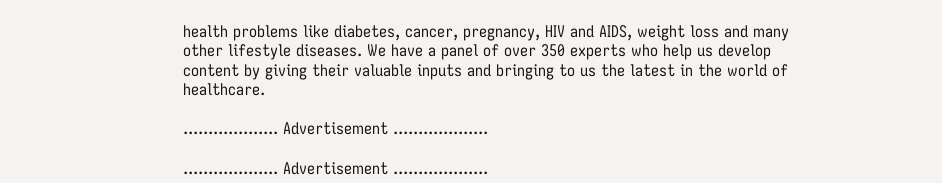health problems like diabetes, cancer, pregnancy, HIV and AIDS, weight loss and many other lifestyle diseases. We have a panel of over 350 experts who help us develop content by giving their valuable inputs and bringing to us the latest in the world of healthcare.

................... Advertisement ...................

................... Advertisement ...................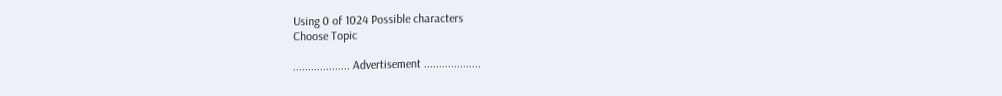Using 0 of 1024 Possible characters
Choose Topic

................... Advertisement ...................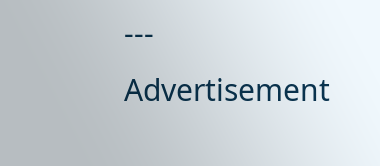--- Advertisement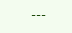---